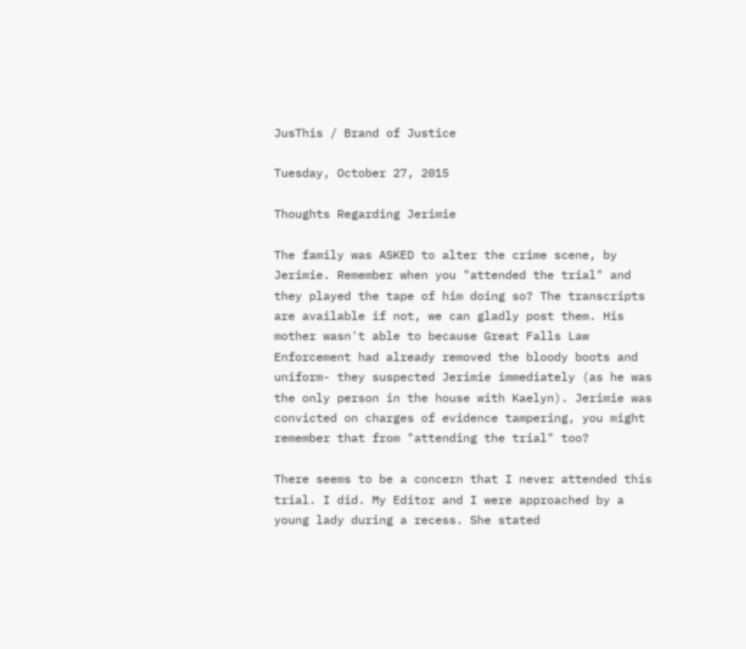JusThis / Brand of Justice

Tuesday, October 27, 2015

Thoughts Regarding Jerimie

The family was ASKED to alter the crime scene, by Jerimie. Remember when you "attended the trial" and they played the tape of him doing so? The transcripts are available if not, we can gladly post them. His mother wasn't able to because Great Falls Law Enforcement had already removed the bloody boots and uniform- they suspected Jerimie immediately (as he was the only person in the house with Kaelyn). Jerimie was convicted on charges of evidence tampering, you might remember that from "attending the trial" too?

There seems to be a concern that I never attended this trial. I did. My Editor and I were approached by a young lady during a recess. She stated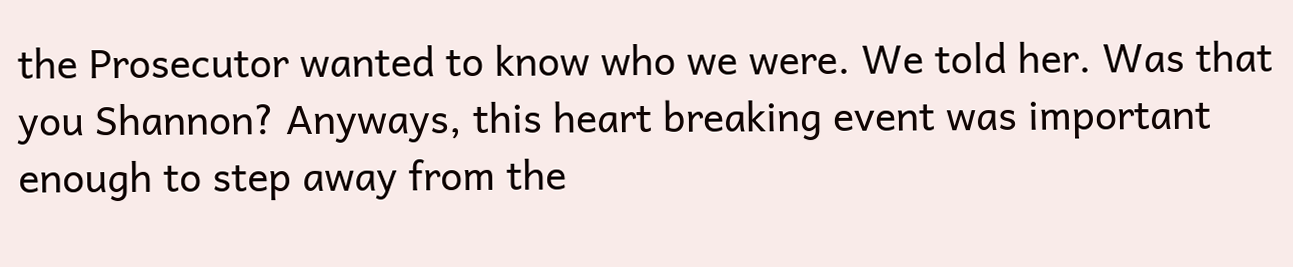the Prosecutor wanted to know who we were. We told her. Was that you Shannon? Anyways, this heart breaking event was important enough to step away from the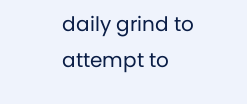daily grind to attempt to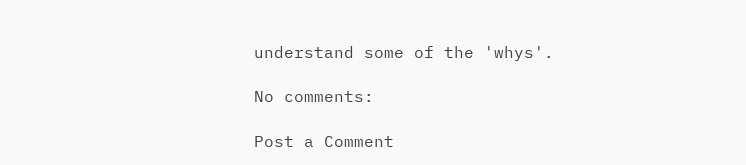understand some of the 'whys'.

No comments:

Post a Comment